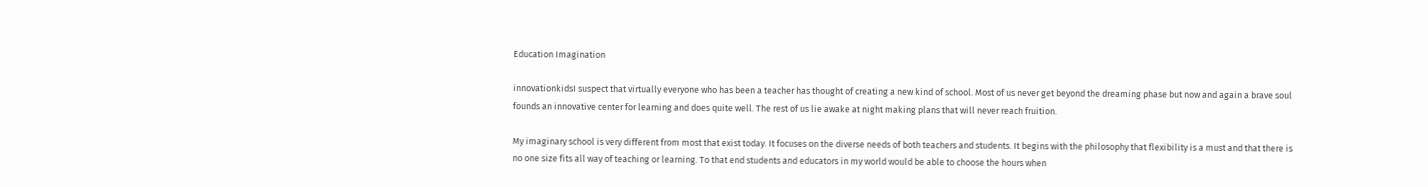Education Imagination

innovationkidsI suspect that virtually everyone who has been a teacher has thought of creating a new kind of school. Most of us never get beyond the dreaming phase but now and again a brave soul founds an innovative center for learning and does quite well. The rest of us lie awake at night making plans that will never reach fruition.

My imaginary school is very different from most that exist today. It focuses on the diverse needs of both teachers and students. It begins with the philosophy that flexibility is a must and that there is no one size fits all way of teaching or learning. To that end students and educators in my world would be able to choose the hours when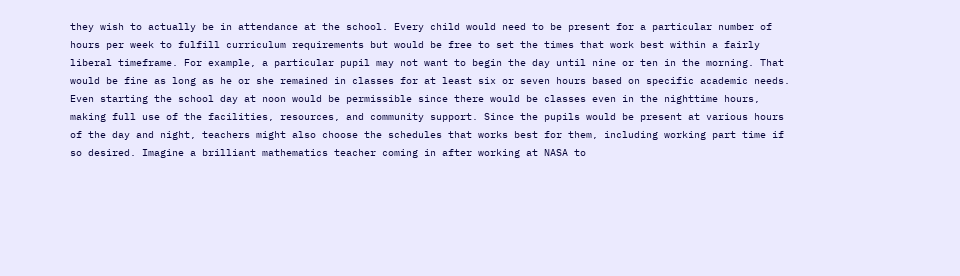they wish to actually be in attendance at the school. Every child would need to be present for a particular number of hours per week to fulfill curriculum requirements but would be free to set the times that work best within a fairly liberal timeframe. For example, a particular pupil may not want to begin the day until nine or ten in the morning. That would be fine as long as he or she remained in classes for at least six or seven hours based on specific academic needs. Even starting the school day at noon would be permissible since there would be classes even in the nighttime hours, making full use of the facilities, resources, and community support. Since the pupils would be present at various hours of the day and night, teachers might also choose the schedules that works best for them, including working part time if so desired. Imagine a brilliant mathematics teacher coming in after working at NASA to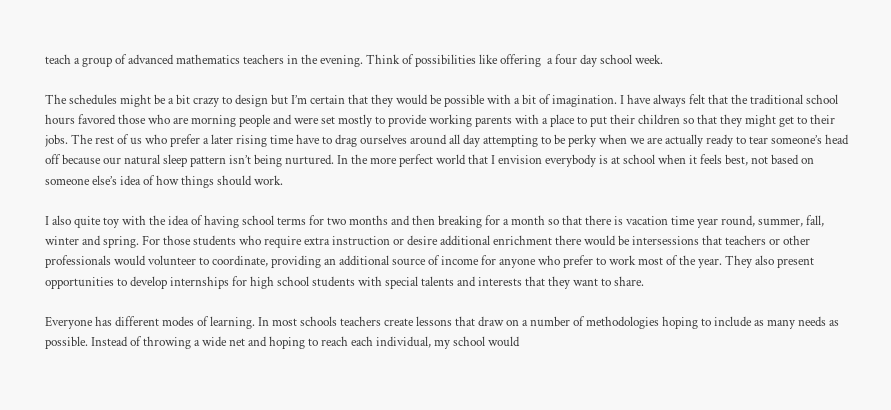teach a group of advanced mathematics teachers in the evening. Think of possibilities like offering  a four day school week.

The schedules might be a bit crazy to design but I’m certain that they would be possible with a bit of imagination. I have always felt that the traditional school hours favored those who are morning people and were set mostly to provide working parents with a place to put their children so that they might get to their jobs. The rest of us who prefer a later rising time have to drag ourselves around all day attempting to be perky when we are actually ready to tear someone’s head off because our natural sleep pattern isn’t being nurtured. In the more perfect world that I envision everybody is at school when it feels best, not based on someone else’s idea of how things should work.

I also quite toy with the idea of having school terms for two months and then breaking for a month so that there is vacation time year round, summer, fall, winter and spring. For those students who require extra instruction or desire additional enrichment there would be intersessions that teachers or other professionals would volunteer to coordinate, providing an additional source of income for anyone who prefer to work most of the year. They also present opportunities to develop internships for high school students with special talents and interests that they want to share.

Everyone has different modes of learning. In most schools teachers create lessons that draw on a number of methodologies hoping to include as many needs as possible. Instead of throwing a wide net and hoping to reach each individual, my school would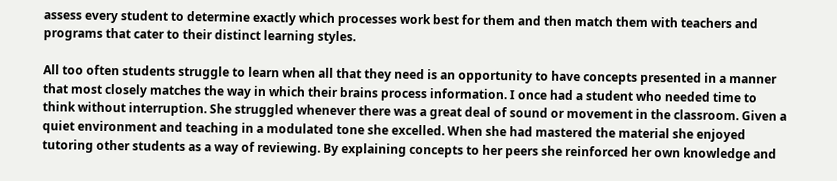assess every student to determine exactly which processes work best for them and then match them with teachers and programs that cater to their distinct learning styles.

All too often students struggle to learn when all that they need is an opportunity to have concepts presented in a manner that most closely matches the way in which their brains process information. I once had a student who needed time to think without interruption. She struggled whenever there was a great deal of sound or movement in the classroom. Given a quiet environment and teaching in a modulated tone she excelled. When she had mastered the material she enjoyed tutoring other students as a way of reviewing. By explaining concepts to her peers she reinforced her own knowledge and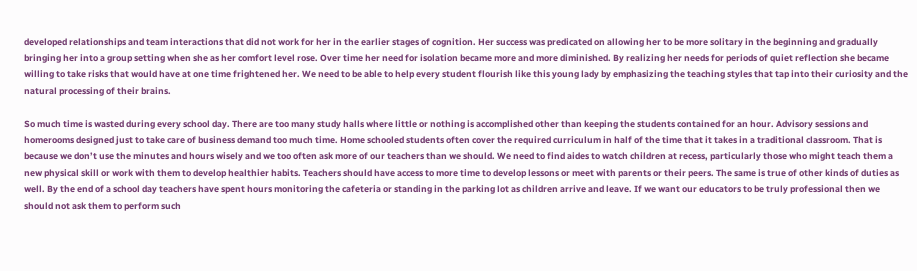developed relationships and team interactions that did not work for her in the earlier stages of cognition. Her success was predicated on allowing her to be more solitary in the beginning and gradually bringing her into a group setting when she as her comfort level rose. Over time her need for isolation became more and more diminished. By realizing her needs for periods of quiet reflection she became willing to take risks that would have at one time frightened her. We need to be able to help every student flourish like this young lady by emphasizing the teaching styles that tap into their curiosity and the natural processing of their brains.

So much time is wasted during every school day. There are too many study halls where little or nothing is accomplished other than keeping the students contained for an hour. Advisory sessions and homerooms designed just to take care of business demand too much time. Home schooled students often cover the required curriculum in half of the time that it takes in a traditional classroom. That is because we don’t use the minutes and hours wisely and we too often ask more of our teachers than we should. We need to find aides to watch children at recess, particularly those who might teach them a new physical skill or work with them to develop healthier habits. Teachers should have access to more time to develop lessons or meet with parents or their peers. The same is true of other kinds of duties as well. By the end of a school day teachers have spent hours monitoring the cafeteria or standing in the parking lot as children arrive and leave. If we want our educators to be truly professional then we should not ask them to perform such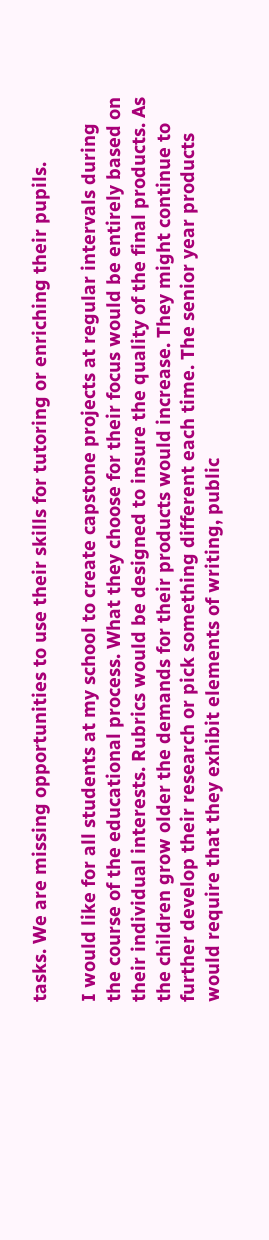tasks. We are missing opportunities to use their skills for tutoring or enriching their pupils.

I would like for all students at my school to create capstone projects at regular intervals during the course of the educational process. What they choose for their focus would be entirely based on their individual interests. Rubrics would be designed to insure the quality of the final products. As the children grow older the demands for their products would increase. They might continue to further develop their research or pick something different each time. The senior year products would require that they exhibit elements of writing, public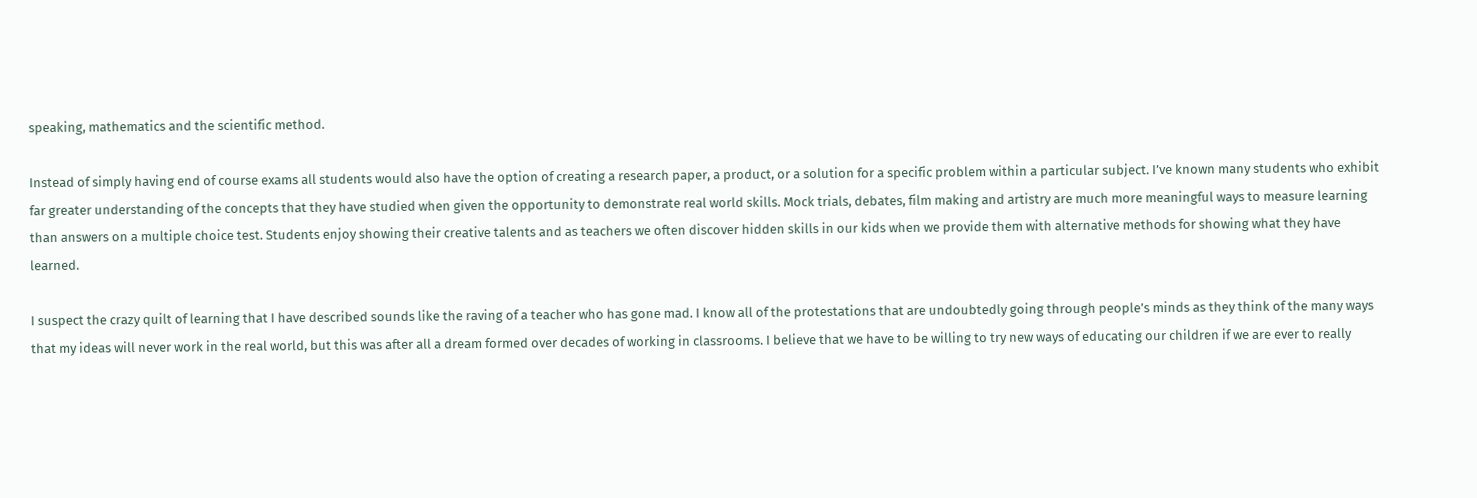speaking, mathematics and the scientific method.

Instead of simply having end of course exams all students would also have the option of creating a research paper, a product, or a solution for a specific problem within a particular subject. I’ve known many students who exhibit far greater understanding of the concepts that they have studied when given the opportunity to demonstrate real world skills. Mock trials, debates, film making and artistry are much more meaningful ways to measure learning than answers on a multiple choice test. Students enjoy showing their creative talents and as teachers we often discover hidden skills in our kids when we provide them with alternative methods for showing what they have learned.

I suspect the crazy quilt of learning that I have described sounds like the raving of a teacher who has gone mad. I know all of the protestations that are undoubtedly going through people’s minds as they think of the many ways that my ideas will never work in the real world, but this was after all a dream formed over decades of working in classrooms. I believe that we have to be willing to try new ways of educating our children if we are ever to really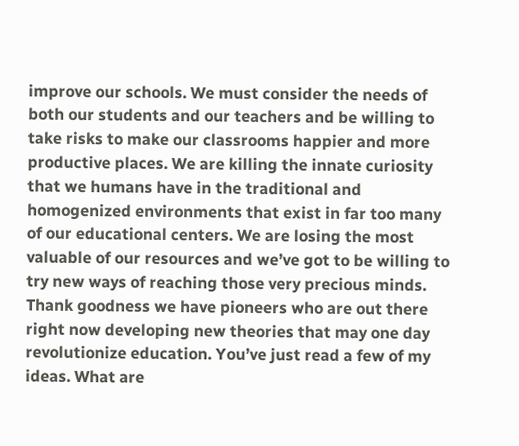improve our schools. We must consider the needs of both our students and our teachers and be willing to take risks to make our classrooms happier and more productive places. We are killing the innate curiosity that we humans have in the traditional and homogenized environments that exist in far too many of our educational centers. We are losing the most valuable of our resources and we’ve got to be willing to try new ways of reaching those very precious minds. Thank goodness we have pioneers who are out there right now developing new theories that may one day revolutionize education. You’ve just read a few of my ideas. What are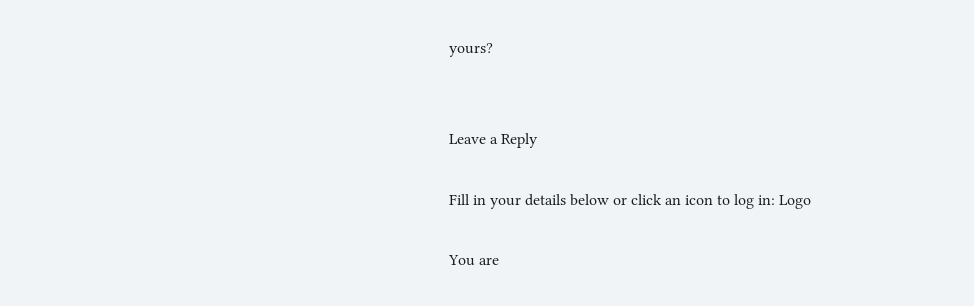yours?


Leave a Reply

Fill in your details below or click an icon to log in: Logo

You are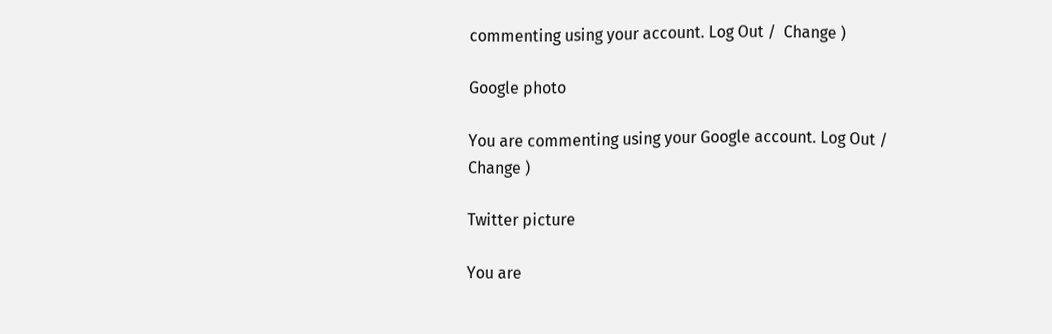commenting using your account. Log Out /  Change )

Google photo

You are commenting using your Google account. Log Out /  Change )

Twitter picture

You are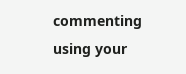commenting using your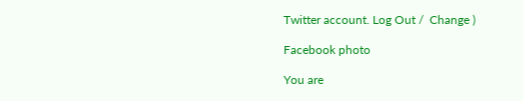Twitter account. Log Out /  Change )

Facebook photo

You are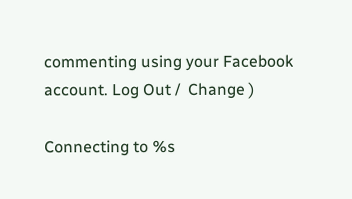commenting using your Facebook account. Log Out /  Change )

Connecting to %s